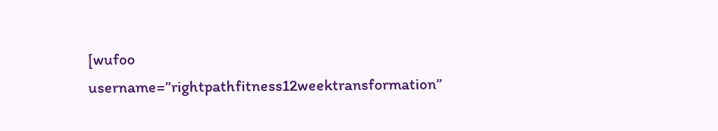[wufoo username=”rightpathfitness12weektransformation”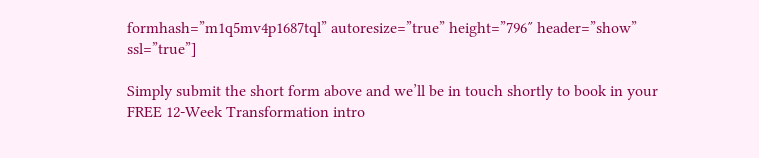formhash=”m1q5mv4p1687tql” autoresize=”true” height=”796″ header=”show” ssl=”true”]

Simply submit the short form above and we’ll be in touch shortly to book in your FREE 12-Week Transformation intro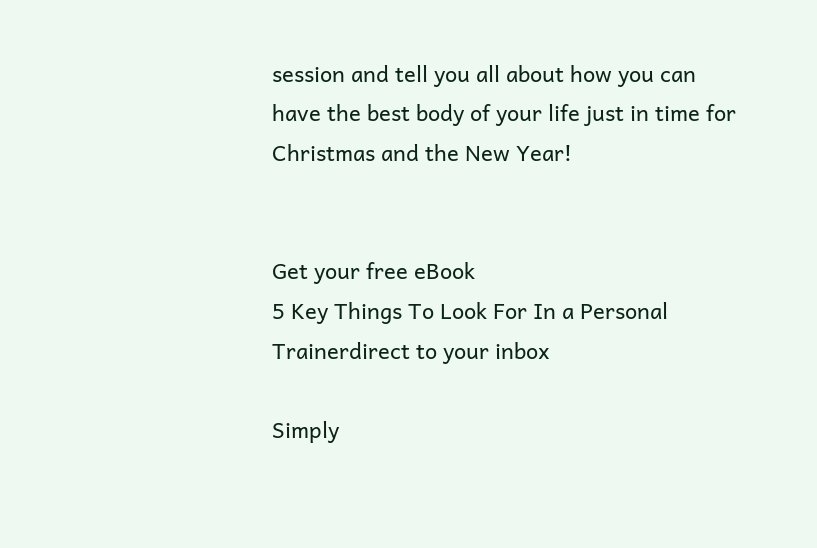session and tell you all about how you can have the best body of your life just in time for Christmas and the New Year!


Get your free eBook
5 Key Things To Look For In a Personal Trainerdirect to your inbox

Simply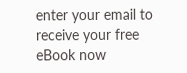enter your email to receive your free eBook now